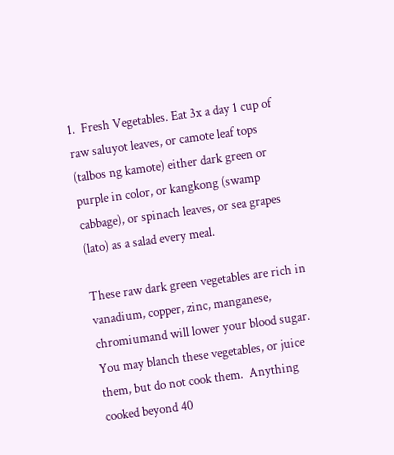1.  Fresh Vegetables. Eat 3x a day 1 cup of raw saluyot leaves, or camote leaf tops (talbos ng kamote) either dark green or purple in color, or kangkong (swamp cabbage), or spinach leaves, or sea grapes (lato) as a salad every meal.

These raw dark green vegetables are rich in vanadium, copper, zinc, manganese, chromiumand will lower your blood sugar.  You may blanch these vegetables, or juice them, but do not cook them.  Anything cooked beyond 40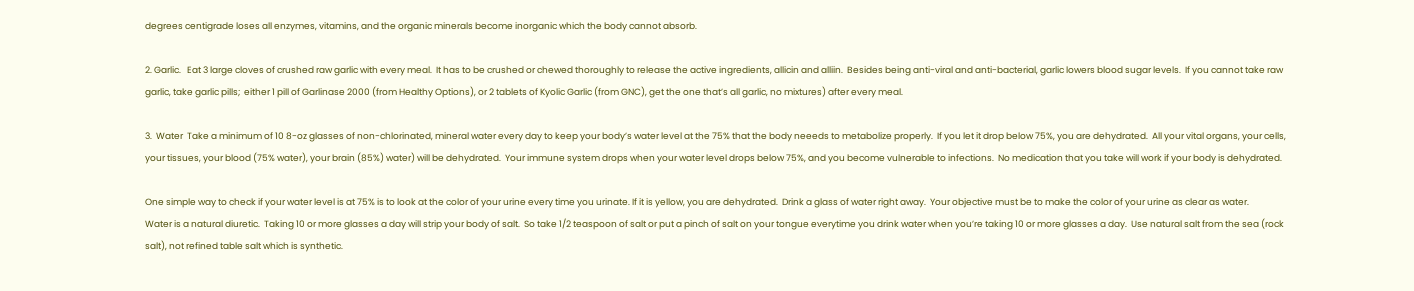degrees centigrade loses all enzymes, vitamins, and the organic minerals become inorganic which the body cannot absorb.

2. Garlic.   Eat 3 large cloves of crushed raw garlic with every meal.  It has to be crushed or chewed thoroughly to release the active ingredients, allicin and alliin.  Besides being anti-viral and anti-bacterial, garlic lowers blood sugar levels.  If you cannot take raw garlic, take garlic pills;  either 1 pill of Garlinase 2000 (from Healthy Options), or 2 tablets of Kyolic Garlic (from GNC), get the one that’s all garlic, no mixtures) after every meal.

3.  Water  Take a minimum of 10 8-oz glasses of non-chlorinated, mineral water every day to keep your body’s water level at the 75% that the body neeeds to metabolize properly.  If you let it drop below 75%, you are dehydrated.  All your vital organs, your cells, your tissues, your blood (75% water), your brain (85%) water) will be dehydrated.  Your immune system drops when your water level drops below 75%, and you become vulnerable to infections.  No medication that you take will work if your body is dehydrated.

One simple way to check if your water level is at 75% is to look at the color of your urine every time you urinate. If it is yellow, you are dehydrated.  Drink a glass of water right away.  Your objective must be to make the color of your urine as clear as water.
Water is a natural diuretic.  Taking 10 or more glasses a day will strip your body of salt.  So take 1/2 teaspoon of salt or put a pinch of salt on your tongue everytime you drink water when you’re taking 10 or more glasses a day.  Use natural salt from the sea (rock salt), not refined table salt which is synthetic.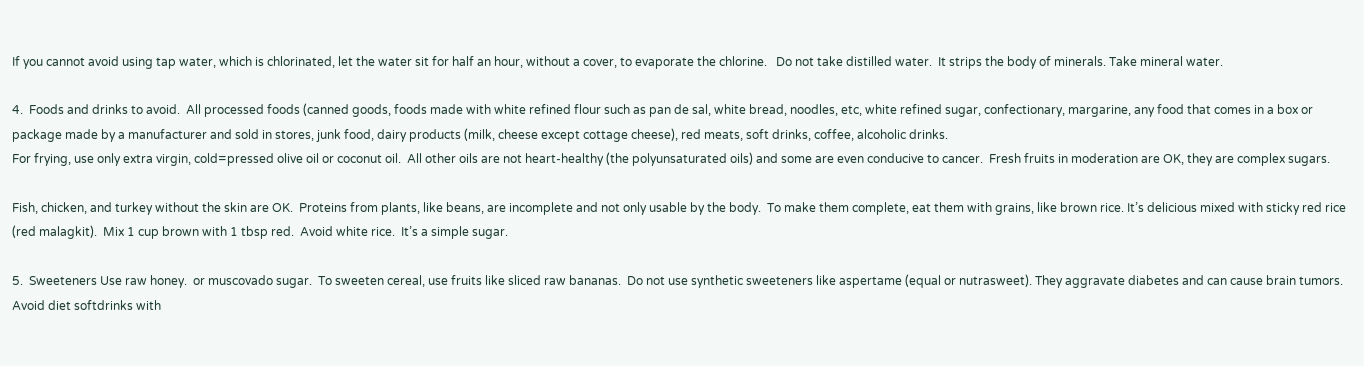If you cannot avoid using tap water, which is chlorinated, let the water sit for half an hour, without a cover, to evaporate the chlorine.   Do not take distilled water.  It strips the body of minerals. Take mineral water.

4.  Foods and drinks to avoid.  All processed foods (canned goods, foods made with white refined flour such as pan de sal, white bread, noodles, etc, white refined sugar, confectionary, margarine, any food that comes in a box or package made by a manufacturer and sold in stores, junk food, dairy products (milk, cheese except cottage cheese), red meats, soft drinks, coffee, alcoholic drinks.
For frying, use only extra virgin, cold=pressed olive oil or coconut oil.  All other oils are not heart-healthy (the polyunsaturated oils) and some are even conducive to cancer.  Fresh fruits in moderation are OK, they are complex sugars.

Fish, chicken, and turkey without the skin are OK.  Proteins from plants, like beans, are incomplete and not only usable by the body.  To make them complete, eat them with grains, like brown rice. It’s delicious mixed with sticky red rice (red malagkit).  Mix 1 cup brown with 1 tbsp red.  Avoid white rice.  It’s a simple sugar.

5.  Sweeteners Use raw honey.  or muscovado sugar.  To sweeten cereal, use fruits like sliced raw bananas.  Do not use synthetic sweeteners like aspertame (equal or nutrasweet). They aggravate diabetes and can cause brain tumors.  Avoid diet softdrinks with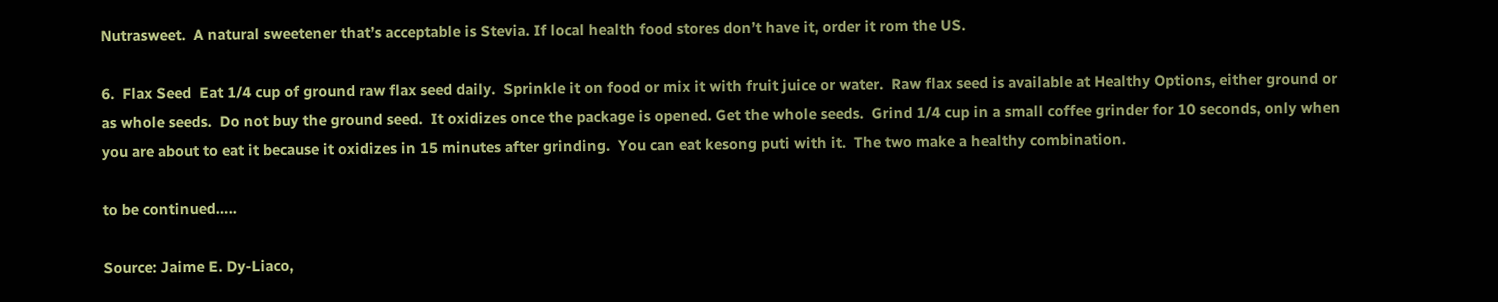Nutrasweet.  A natural sweetener that’s acceptable is Stevia. If local health food stores don’t have it, order it rom the US.

6.  Flax Seed  Eat 1/4 cup of ground raw flax seed daily.  Sprinkle it on food or mix it with fruit juice or water.  Raw flax seed is available at Healthy Options, either ground or as whole seeds.  Do not buy the ground seed.  It oxidizes once the package is opened. Get the whole seeds.  Grind 1/4 cup in a small coffee grinder for 10 seconds, only when you are about to eat it because it oxidizes in 15 minutes after grinding.  You can eat kesong puti with it.  The two make a healthy combination.

to be continued…..

Source: Jaime E. Dy-Liaco,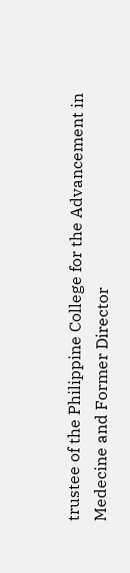trustee of the Philippine College for the Advancement in Medecine and Former Director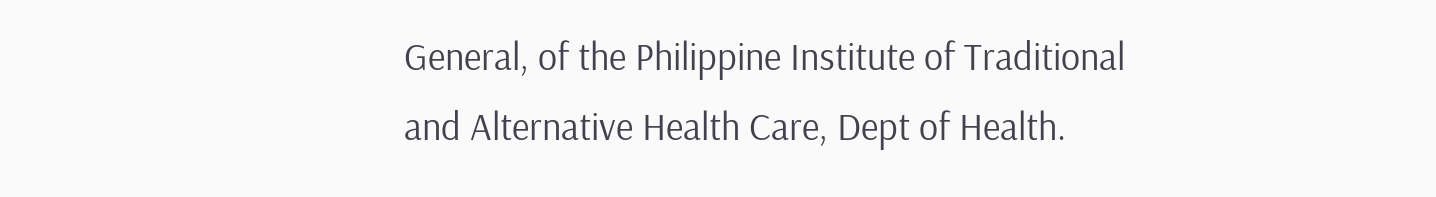General, of the Philippine Institute of Traditional and Alternative Health Care, Dept of Health.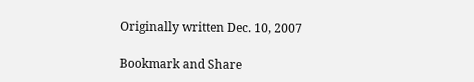Originally written Dec. 10, 2007

Bookmark and Share